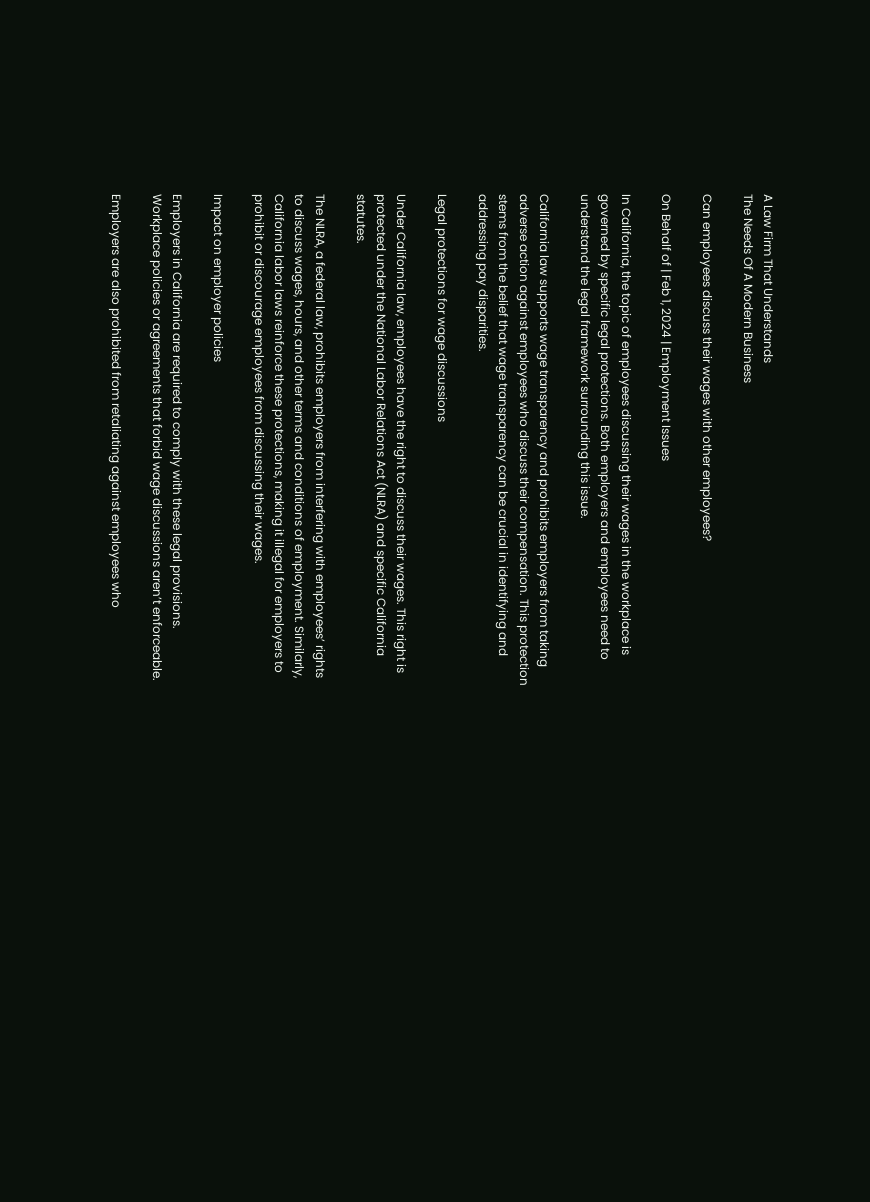A Law Firm That Understands
The Needs Of A Modern Business

Can employees discuss their wages with other employees?

On Behalf of | Feb 1, 2024 | Employment Issues

In California, the topic of employees discussing their wages in the workplace is governed by specific legal protections. Both employers and employees need to understand the legal framework surrounding this issue.

California law supports wage transparency and prohibits employers from taking adverse action against employees who discuss their compensation. This protection stems from the belief that wage transparency can be crucial in identifying and addressing pay disparities.

Legal protections for wage discussions

Under California law, employees have the right to discuss their wages. This right is protected under the National Labor Relations Act (NLRA) and specific California statutes.

The NLRA, a federal law, prohibits employers from interfering with employees’ rights to discuss wages, hours, and other terms and conditions of employment. Similarly, California labor laws reinforce these protections, making it illegal for employers to prohibit or discourage employees from discussing their wages.

Impact on employer policies

Employers in California are required to comply with these legal provisions. Workplace policies or agreements that forbid wage discussions aren’t enforceable.

Employers are also prohibited from retaliating against employees who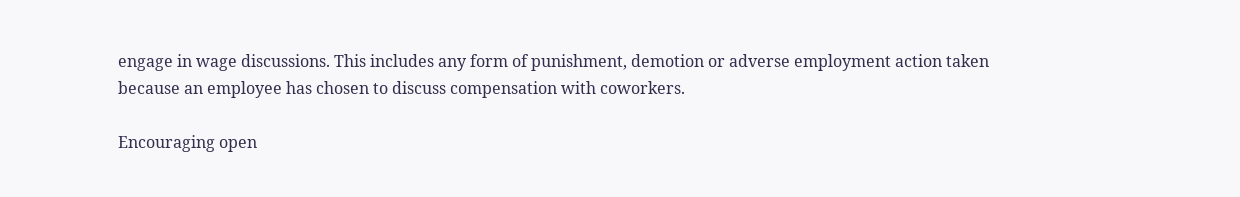engage in wage discussions. This includes any form of punishment, demotion or adverse employment action taken because an employee has chosen to discuss compensation with coworkers.

Encouraging open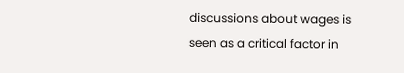discussions about wages is seen as a critical factor in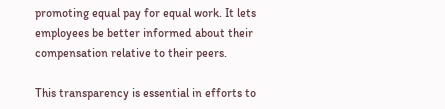promoting equal pay for equal work. It lets employees be better informed about their compensation relative to their peers.

This transparency is essential in efforts to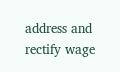address and rectify wage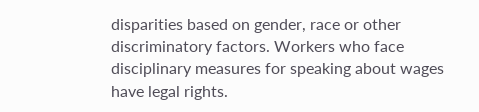disparities based on gender, race or other discriminatory factors. Workers who face disciplinary measures for speaking about wages have legal rights.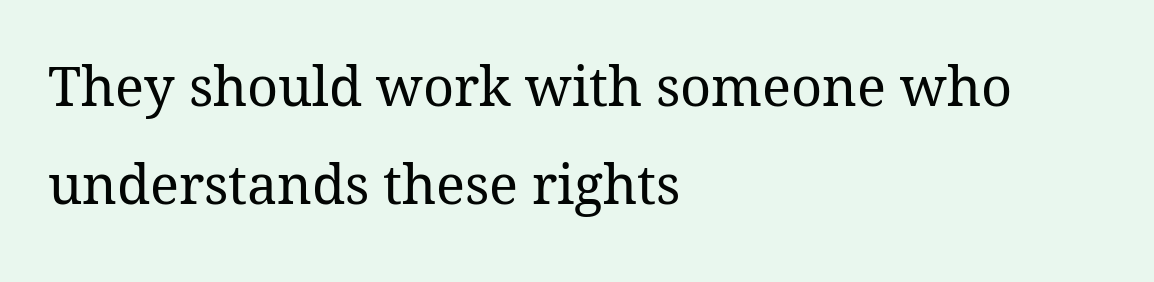They should work with someone who understands these rights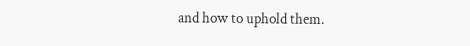and how to uphold them.